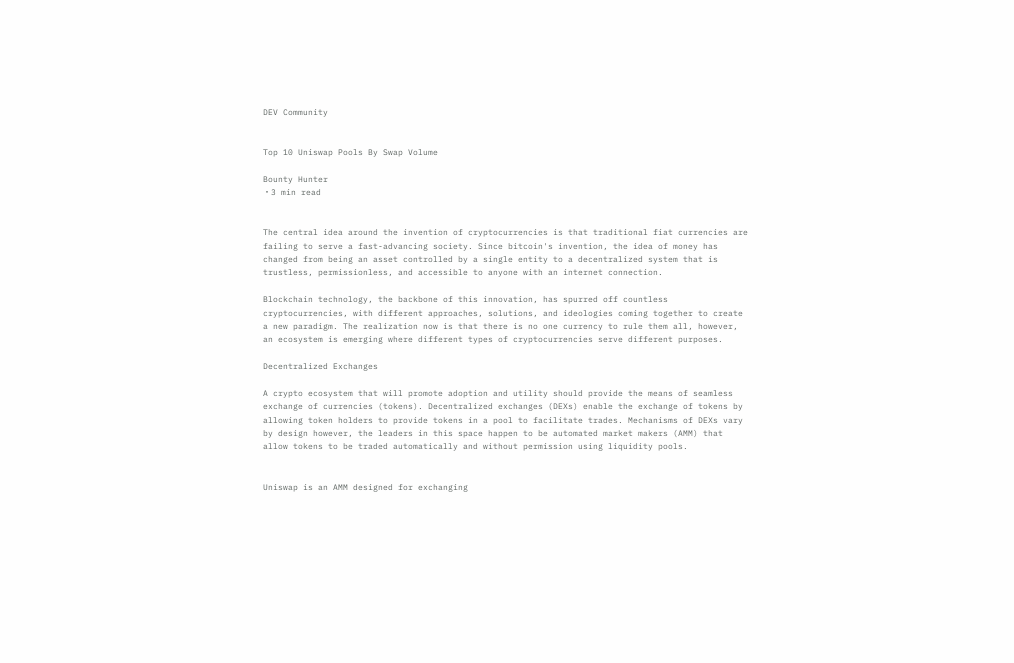DEV Community


Top 10 Uniswap Pools By Swap Volume

Bounty Hunter
・3 min read


The central idea around the invention of cryptocurrencies is that traditional fiat currencies are failing to serve a fast-advancing society. Since bitcoin's invention, the idea of money has changed from being an asset controlled by a single entity to a decentralized system that is trustless, permissionless, and accessible to anyone with an internet connection.

Blockchain technology, the backbone of this innovation, has spurred off countless cryptocurrencies, with different approaches, solutions, and ideologies coming together to create a new paradigm. The realization now is that there is no one currency to rule them all, however, an ecosystem is emerging where different types of cryptocurrencies serve different purposes.

Decentralized Exchanges

A crypto ecosystem that will promote adoption and utility should provide the means of seamless exchange of currencies (tokens). Decentralized exchanges (DEXs) enable the exchange of tokens by allowing token holders to provide tokens in a pool to facilitate trades. Mechanisms of DEXs vary by design however, the leaders in this space happen to be automated market makers (AMM) that allow tokens to be traded automatically and without permission using liquidity pools.


Uniswap is an AMM designed for exchanging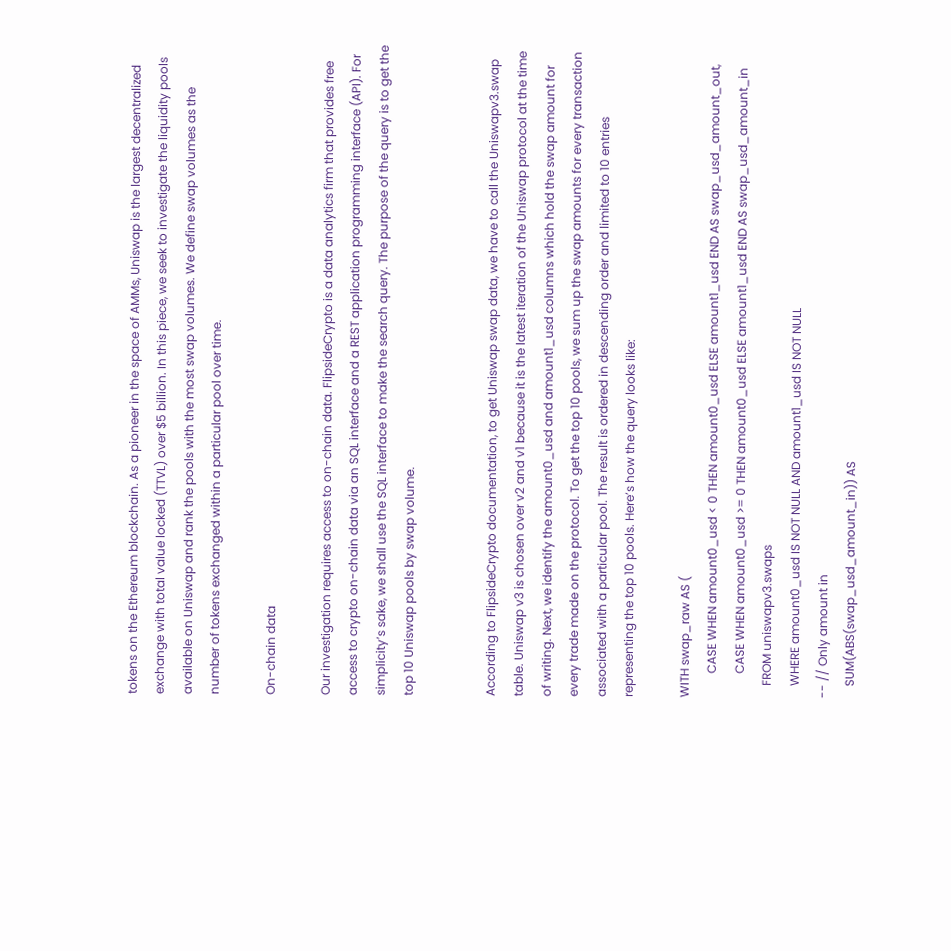tokens on the Ethereum blockchain. As a pioneer in the space of AMMs, Uniswap is the largest decentralized exchange with total value locked (TTVL) over $5 billion. In this piece, we seek to investigate the liquidity pools available on Uniswap and rank the pools with the most swap volumes. We define swap volumes as the number of tokens exchanged within a particular pool over time.

On-chain data

Our investigation requires access to on-chain data. FlipsideCrypto is a data analytics firm that provides free access to crypto on-chain data via an SQL interface and a REST application programming interface (API). For simplicity’s sake, we shall use the SQL interface to make the search query. The purpose of the query is to get the top 10 Uniswap pools by swap volume.


According to FlipsideCrypto documentation, to get Uniswap swap data, we have to call the Uniswapv3.swap table. Uniswap v3 is chosen over v2 and v1 because it is the latest iteration of the Uniswap protocol at the time of writing. Next, we identify the amount0_usd and amount1_usd columns which hold the swap amount for every trade made on the protocol. To get the top 10 pools, we sum up the swap amounts for every transaction associated with a particular pool. The result is ordered in descending order and limited to 10 entries representing the top 10 pools. Here’s how the query looks like:

WITH swap_raw AS (
        CASE WHEN amount0_usd < 0 THEN amount0_usd ELSE amount1_usd END AS swap_usd_amount_out,
        CASE WHEN amount0_usd >= 0 THEN amount0_usd ELSE amount1_usd END AS swap_usd_amount_in
    FROM uniswapv3.swaps
    WHERE amount0_usd IS NOT NULL AND amount1_usd IS NOT NULL
-- // Only amount in
    SUM(ABS(swap_usd_amount_in)) AS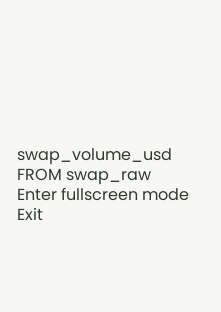swap_volume_usd
FROM swap_raw
Enter fullscreen mode Exit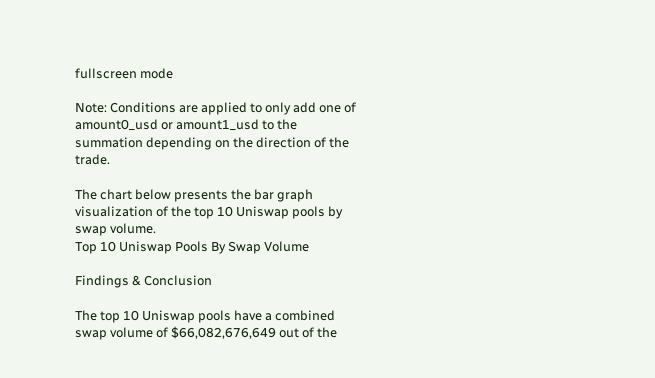fullscreen mode

Note: Conditions are applied to only add one of amount0_usd or amount1_usd to the summation depending on the direction of the trade.

The chart below presents the bar graph visualization of the top 10 Uniswap pools by swap volume.
Top 10 Uniswap Pools By Swap Volume

Findings & Conclusion

The top 10 Uniswap pools have a combined swap volume of $66,082,676,649 out of the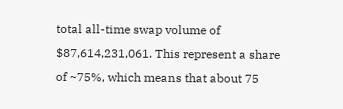total all-time swap volume of $87,614,231,061. This represent a share of ~75%, which means that about 75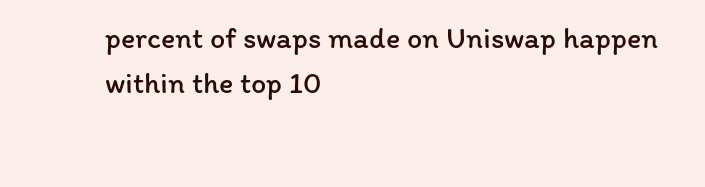percent of swaps made on Uniswap happen within the top 10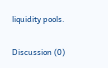liquidity pools.

Discussion (0)